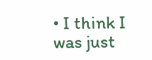• I think I was just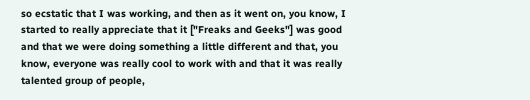so ecstatic that I was working, and then as it went on, you know, I started to really appreciate that it ["Freaks and Geeks"] was good and that we were doing something a little different and that, you know, everyone was really cool to work with and that it was really talented group of people,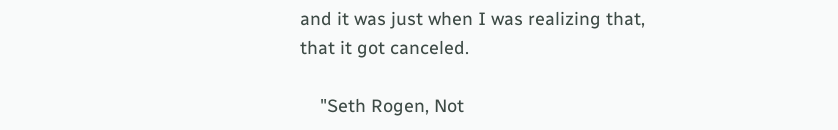and it was just when I was realizing that, that it got canceled.

    "Seth Rogen, Not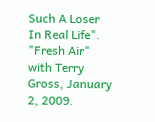Such A Loser In Real Life". "Fresh Air" with Terry Gross, January 2, 2009.